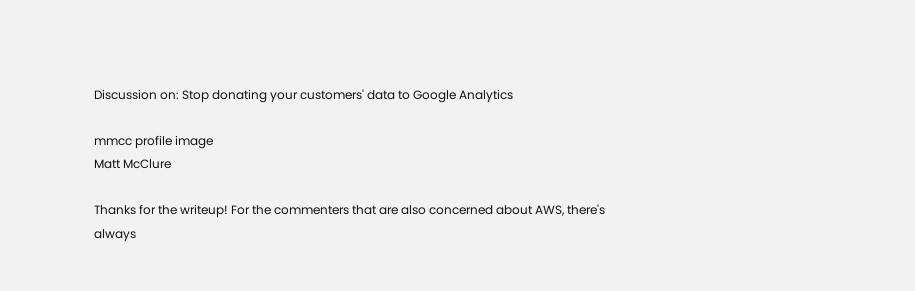Discussion on: Stop donating your customers' data to Google Analytics

mmcc profile image
Matt McClure

Thanks for the writeup! For the commenters that are also concerned about AWS, there's always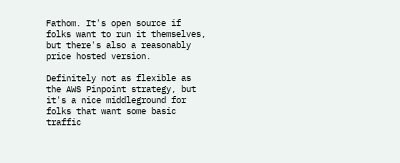Fathom. It's open source if folks want to run it themselves, but there's also a reasonably price hosted version.

Definitely not as flexible as the AWS Pinpoint strategy, but it's a nice middleground for folks that want some basic traffic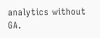analytics without GA.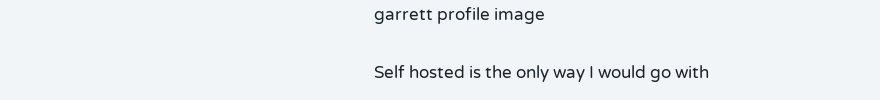garrett profile image

Self hosted is the only way I would go with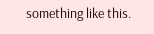something like this.